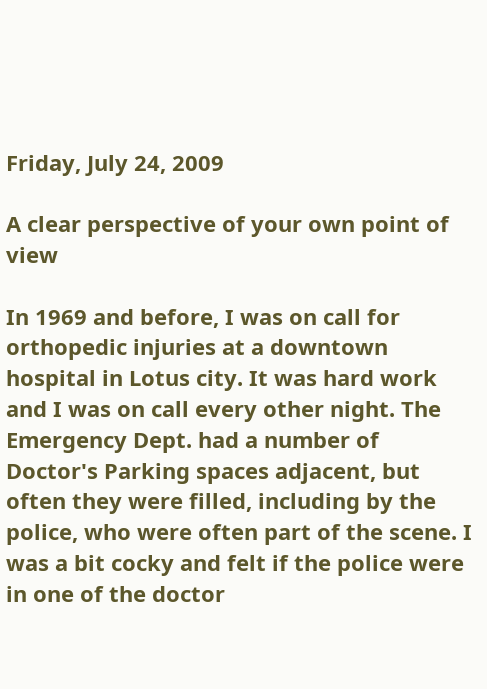Friday, July 24, 2009

A clear perspective of your own point of view

In 1969 and before, I was on call for orthopedic injuries at a downtown hospital in Lotus city. It was hard work and I was on call every other night. The Emergency Dept. had a number of Doctor's Parking spaces adjacent, but often they were filled, including by the police, who were often part of the scene. I was a bit cocky and felt if the police were in one of the doctor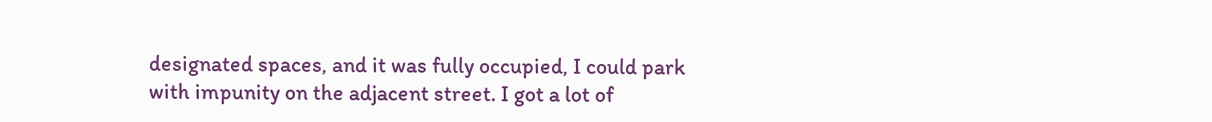designated spaces, and it was fully occupied, I could park with impunity on the adjacent street. I got a lot of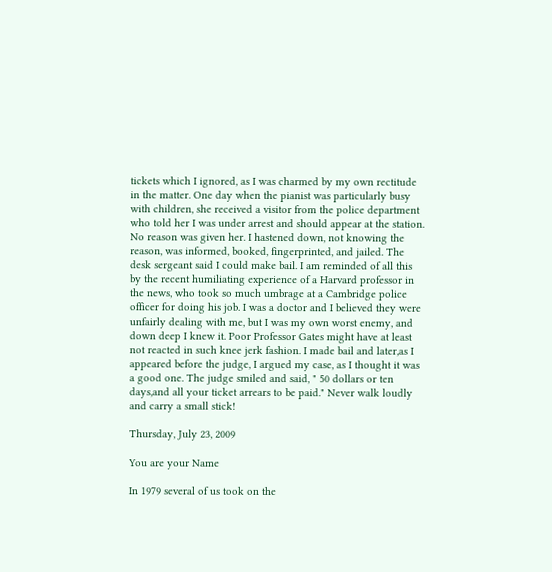tickets which I ignored, as I was charmed by my own rectitude in the matter. One day when the pianist was particularly busy with children, she received a visitor from the police department who told her I was under arrest and should appear at the station. No reason was given her. I hastened down, not knowing the reason, was informed, booked, fingerprinted, and jailed. The desk sergeant said I could make bail. I am reminded of all this by the recent humiliating experience of a Harvard professor in the news, who took so much umbrage at a Cambridge police officer for doing his job. I was a doctor and I believed they were unfairly dealing with me, but I was my own worst enemy, and down deep I knew it. Poor Professor Gates might have at least not reacted in such knee jerk fashion. I made bail and later,as I appeared before the judge, I argued my case, as I thought it was a good one. The judge smiled and said, " 50 dollars or ten days,and all your ticket arrears to be paid." Never walk loudly and carry a small stick!

Thursday, July 23, 2009

You are your Name

In 1979 several of us took on the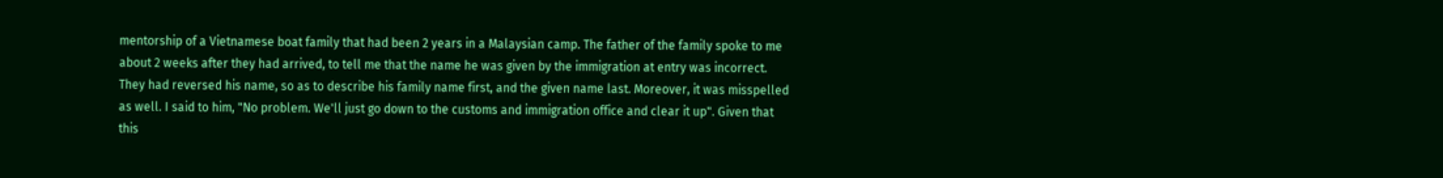mentorship of a Vietnamese boat family that had been 2 years in a Malaysian camp. The father of the family spoke to me about 2 weeks after they had arrived, to tell me that the name he was given by the immigration at entry was incorrect. They had reversed his name, so as to describe his family name first, and the given name last. Moreover, it was misspelled as well. I said to him, "No problem. We'll just go down to the customs and immigration office and clear it up". Given that this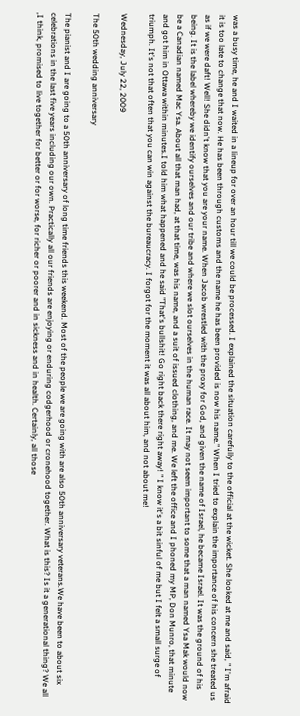was a busy time, he and I waited in a lineup for over an hour till we could be processed. I explained the situation carefully to the official at the wicket. She looked at me and said, " I'm afraid it is too late to change that now. He has been through customs and the name he has been provided is now his name." When I tried to explain the importance of his concern she treated us as if we were daft! Well! She didn't know that you are your name. When Jacob wrestled with the proxy for God, and given the name of Israel, he became Israel. It was the ground of his being. It is the label whereby we identify ourselves and our tribe and where we slot ourselves in the human race. It may not seem important to some that a man named Ysa Mak would now be a Canadian named Mac Ysa. About all that man had, at that time, was his name, and a suit of issued clothing, and me. We left the office and I phoned my MP, Don Munro, that minute and got him in Ottawa within minutes.I told him what happened and he said "That's bullshit! Go right back there right away! " I know it's a bit sinful of me but I felt a small surge of triumph. It's not that often that you can win against the bureaucracy. I forgot for the moment it was all about him, and not about me!

Wednesday, July 22, 2009

The 50th wedding anniversary

The pianist and I are going to a 50th anniversary of long time friends this weekend. Most of the people we are going with are also 50th anniversary veterans.We have been to about six celebrations in the last five years including our own. Practically all our friends are enjoying or enduring codgerhood or cronehood together. What is this? Is it a generational thing? We all ,I think, promised to live together for better or for worse, for richer or poorer and in sickness and in health. Certainly, all those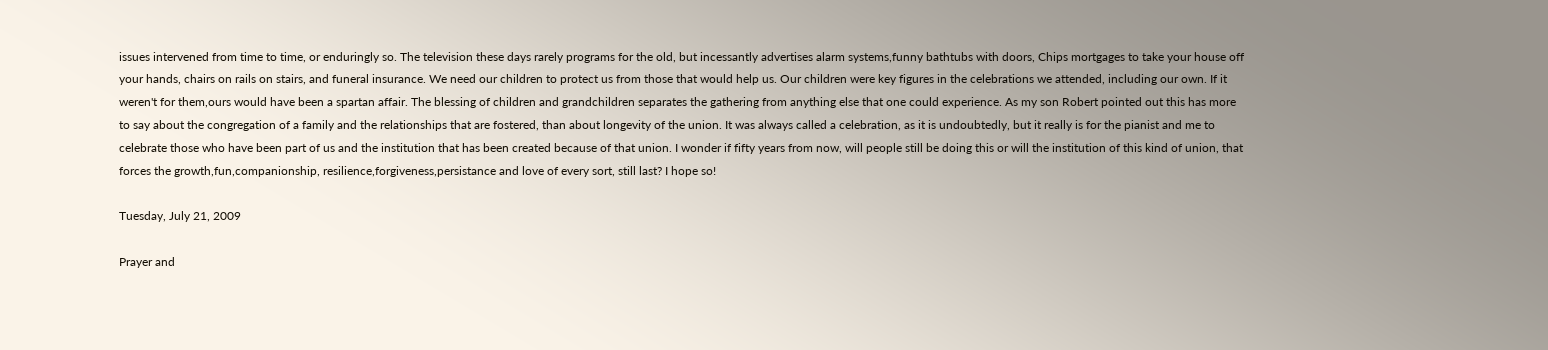issues intervened from time to time, or enduringly so. The television these days rarely programs for the old, but incessantly advertises alarm systems,funny bathtubs with doors, Chips mortgages to take your house off your hands, chairs on rails on stairs, and funeral insurance. We need our children to protect us from those that would help us. Our children were key figures in the celebrations we attended, including our own. If it weren't for them,ours would have been a spartan affair. The blessing of children and grandchildren separates the gathering from anything else that one could experience. As my son Robert pointed out this has more to say about the congregation of a family and the relationships that are fostered, than about longevity of the union. It was always called a celebration, as it is undoubtedly, but it really is for the pianist and me to celebrate those who have been part of us and the institution that has been created because of that union. I wonder if fifty years from now, will people still be doing this or will the institution of this kind of union, that forces the growth,fun,companionship, resilience,forgiveness,persistance and love of every sort, still last? I hope so!

Tuesday, July 21, 2009

Prayer and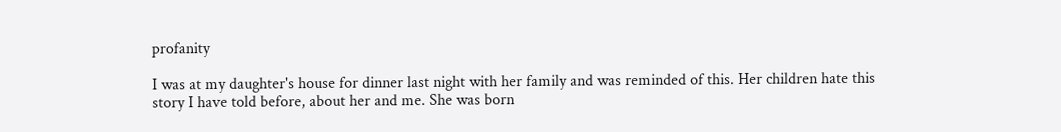profanity

I was at my daughter's house for dinner last night with her family and was reminded of this. Her children hate this story I have told before, about her and me. She was born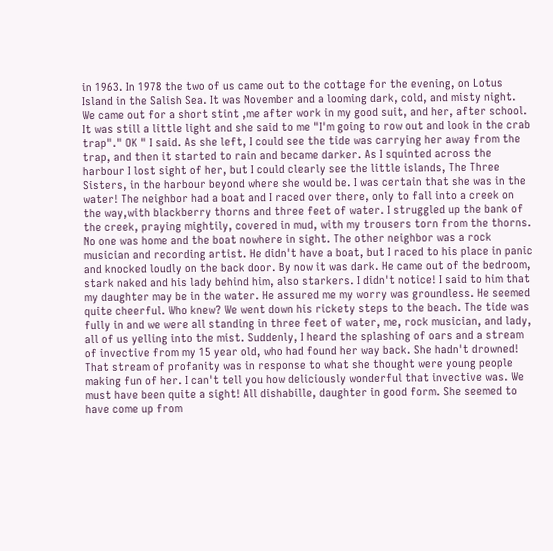in 1963. In 1978 the two of us came out to the cottage for the evening, on Lotus Island in the Salish Sea. It was November and a looming dark, cold, and misty night. We came out for a short stint ,me after work in my good suit, and her, after school. It was still a little light and she said to me "I'm going to row out and look in the crab trap"." OK " I said. As she left, I could see the tide was carrying her away from the trap, and then it started to rain and became darker. As I squinted across the harbour I lost sight of her, but I could clearly see the little islands, The Three Sisters, in the harbour beyond where she would be. I was certain that she was in the water! The neighbor had a boat and I raced over there, only to fall into a creek on the way,with blackberry thorns and three feet of water. I struggled up the bank of the creek, praying mightily, covered in mud, with my trousers torn from the thorns. No one was home and the boat nowhere in sight. The other neighbor was a rock musician and recording artist. He didn't have a boat, but I raced to his place in panic and knocked loudly on the back door. By now it was dark. He came out of the bedroom, stark naked and his lady behind him, also starkers. I didn't notice! I said to him that my daughter may be in the water. He assured me my worry was groundless. He seemed quite cheerful. Who knew? We went down his rickety steps to the beach. The tide was fully in and we were all standing in three feet of water, me, rock musician, and lady, all of us yelling into the mist. Suddenly, I heard the splashing of oars and a stream of invective from my 15 year old, who had found her way back. She hadn't drowned! That stream of profanity was in response to what she thought were young people making fun of her. I can't tell you how deliciously wonderful that invective was. We must have been quite a sight! All dishabille, daughter in good form. She seemed to have come up from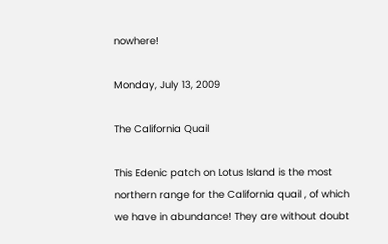nowhere!

Monday, July 13, 2009

The California Quail

This Edenic patch on Lotus Island is the most northern range for the California quail , of which we have in abundance! They are without doubt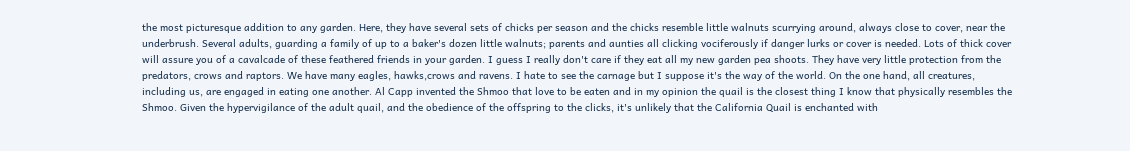the most picturesque addition to any garden. Here, they have several sets of chicks per season and the chicks resemble little walnuts scurrying around, always close to cover, near the underbrush. Several adults, guarding a family of up to a baker's dozen little walnuts; parents and aunties all clicking vociferously if danger lurks or cover is needed. Lots of thick cover will assure you of a cavalcade of these feathered friends in your garden. I guess I really don't care if they eat all my new garden pea shoots. They have very little protection from the predators, crows and raptors. We have many eagles, hawks,crows and ravens. I hate to see the carnage but I suppose it's the way of the world. On the one hand, all creatures, including us, are engaged in eating one another. Al Capp invented the Shmoo that love to be eaten and in my opinion the quail is the closest thing I know that physically resembles the Shmoo. Given the hypervigilance of the adult quail, and the obedience of the offspring to the clicks, it's unlikely that the California Quail is enchanted with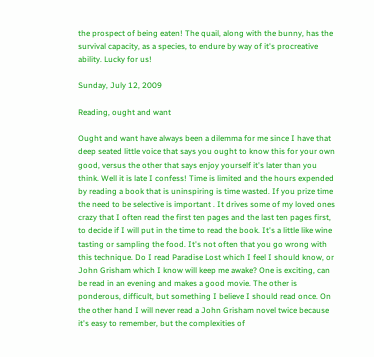the prospect of being eaten! The quail, along with the bunny, has the survival capacity, as a species, to endure by way of it's procreative ability. Lucky for us!

Sunday, July 12, 2009

Reading, ought and want

Ought and want have always been a dilemma for me since I have that deep seated little voice that says you ought to know this for your own good, versus the other that says enjoy yourself it's later than you think. Well it is late I confess! Time is limited and the hours expended by reading a book that is uninspiring is time wasted. If you prize time the need to be selective is important . It drives some of my loved ones crazy that I often read the first ten pages and the last ten pages first, to decide if I will put in the time to read the book. It's a little like wine tasting or sampling the food. It's not often that you go wrong with this technique. Do I read Paradise Lost which I feel I should know, or John Grisham which I know will keep me awake? One is exciting, can be read in an evening and makes a good movie. The other is ponderous, difficult, but something I believe I should read once. On the other hand I will never read a John Grisham novel twice because it's easy to remember, but the complexities of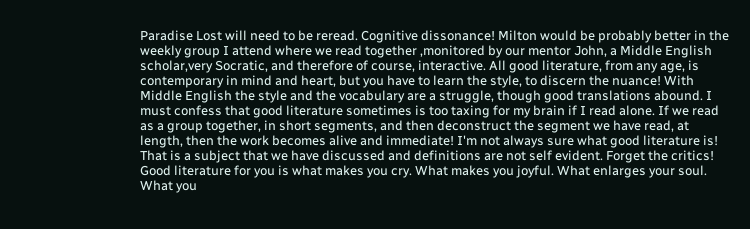Paradise Lost will need to be reread. Cognitive dissonance! Milton would be probably better in the weekly group I attend where we read together ,monitored by our mentor John, a Middle English scholar,very Socratic, and therefore of course, interactive. All good literature, from any age, is contemporary in mind and heart, but you have to learn the style, to discern the nuance! With Middle English the style and the vocabulary are a struggle, though good translations abound. I must confess that good literature sometimes is too taxing for my brain if I read alone. If we read as a group together, in short segments, and then deconstruct the segment we have read, at length, then the work becomes alive and immediate! I'm not always sure what good literature is! That is a subject that we have discussed and definitions are not self evident. Forget the critics! Good literature for you is what makes you cry. What makes you joyful. What enlarges your soul. What you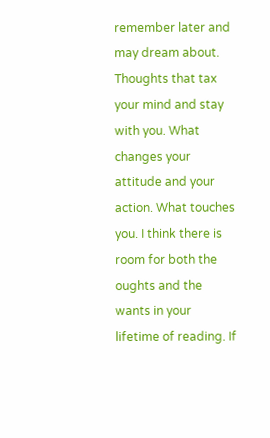remember later and may dream about. Thoughts that tax your mind and stay with you. What changes your attitude and your action. What touches you. I think there is room for both the oughts and the wants in your lifetime of reading. If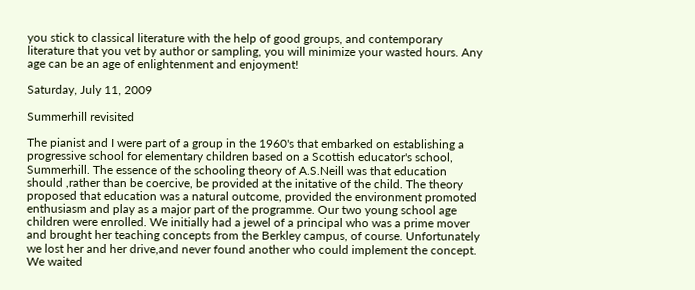you stick to classical literature with the help of good groups, and contemporary literature that you vet by author or sampling, you will minimize your wasted hours. Any age can be an age of enlightenment and enjoyment!

Saturday, July 11, 2009

Summerhill revisited

The pianist and I were part of a group in the 1960's that embarked on establishing a progressive school for elementary children based on a Scottish educator's school, Summerhill. The essence of the schooling theory of A.S.Neill was that education should ,rather than be coercive, be provided at the initative of the child. The theory proposed that education was a natural outcome, provided the environment promoted enthusiasm and play as a major part of the programme. Our two young school age children were enrolled. We initially had a jewel of a principal who was a prime mover and brought her teaching concepts from the Berkley campus, of course. Unfortunately we lost her and her drive,and never found another who could implement the concept. We waited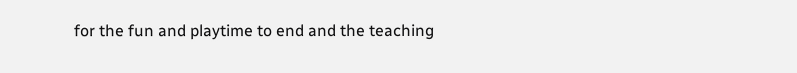for the fun and playtime to end and the teaching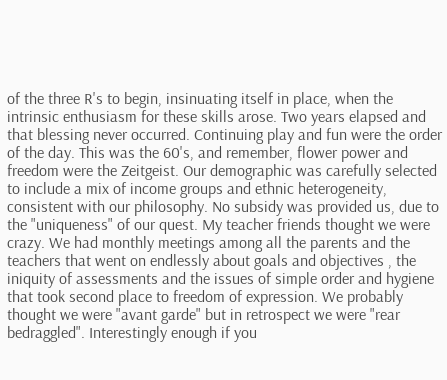of the three R's to begin, insinuating itself in place, when the intrinsic enthusiasm for these skills arose. Two years elapsed and that blessing never occurred. Continuing play and fun were the order of the day. This was the 60's, and remember, flower power and freedom were the Zeitgeist. Our demographic was carefully selected to include a mix of income groups and ethnic heterogeneity, consistent with our philosophy. No subsidy was provided us, due to the "uniqueness" of our quest. My teacher friends thought we were crazy. We had monthly meetings among all the parents and the teachers that went on endlessly about goals and objectives , the iniquity of assessments and the issues of simple order and hygiene that took second place to freedom of expression. We probably thought we were "avant garde" but in retrospect we were "rear bedraggled". Interestingly enough if you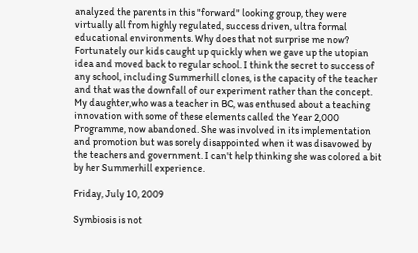analyzed the parents in this "forward" looking group, they were virtually all from highly regulated, success driven, ultra formal educational environments. Why does that not surprise me now? Fortunately our kids caught up quickly when we gave up the utopian idea and moved back to regular school. I think the secret to success of any school, including Summerhill clones, is the capacity of the teacher and that was the downfall of our experiment rather than the concept. My daughter,who was a teacher in BC, was enthused about a teaching innovation with some of these elements called the Year 2,000 Programme, now abandoned. She was involved in its implementation and promotion but was sorely disappointed when it was disavowed by the teachers and government. I can't help thinking she was colored a bit by her Summerhill experience.

Friday, July 10, 2009

Symbiosis is not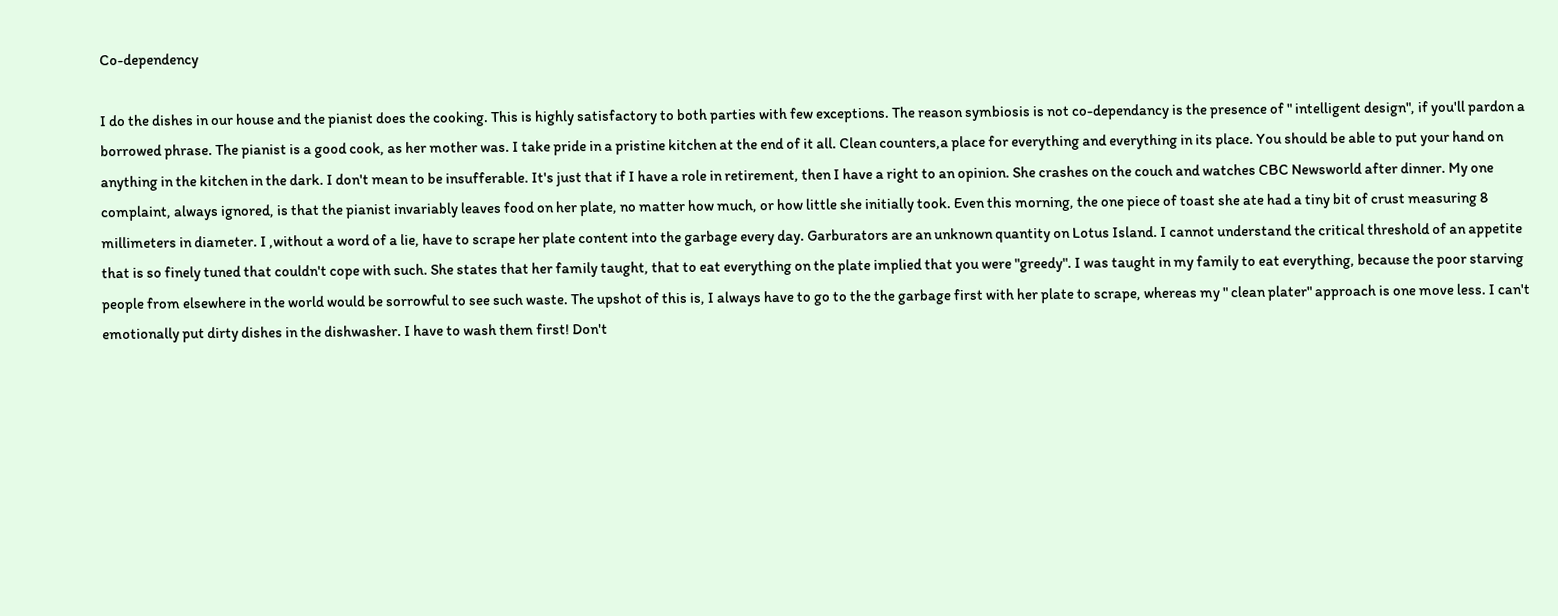Co-dependency

I do the dishes in our house and the pianist does the cooking. This is highly satisfactory to both parties with few exceptions. The reason symbiosis is not co-dependancy is the presence of " intelligent design", if you'll pardon a borrowed phrase. The pianist is a good cook, as her mother was. I take pride in a pristine kitchen at the end of it all. Clean counters,a place for everything and everything in its place. You should be able to put your hand on anything in the kitchen in the dark. I don't mean to be insufferable. It's just that if I have a role in retirement, then I have a right to an opinion. She crashes on the couch and watches CBC Newsworld after dinner. My one complaint, always ignored, is that the pianist invariably leaves food on her plate, no matter how much, or how little she initially took. Even this morning, the one piece of toast she ate had a tiny bit of crust measuring 8 millimeters in diameter. I ,without a word of a lie, have to scrape her plate content into the garbage every day. Garburators are an unknown quantity on Lotus Island. I cannot understand the critical threshold of an appetite that is so finely tuned that couldn't cope with such. She states that her family taught, that to eat everything on the plate implied that you were "greedy". I was taught in my family to eat everything, because the poor starving people from elsewhere in the world would be sorrowful to see such waste. The upshot of this is, I always have to go to the the garbage first with her plate to scrape, whereas my " clean plater" approach is one move less. I can't emotionally put dirty dishes in the dishwasher. I have to wash them first! Don't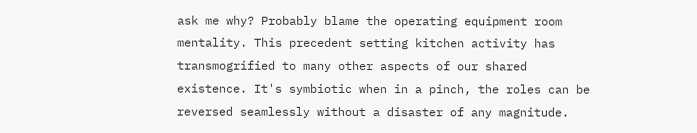ask me why? Probably blame the operating equipment room mentality. This precedent setting kitchen activity has transmogrified to many other aspects of our shared existence. It's symbiotic when in a pinch, the roles can be reversed seamlessly without a disaster of any magnitude.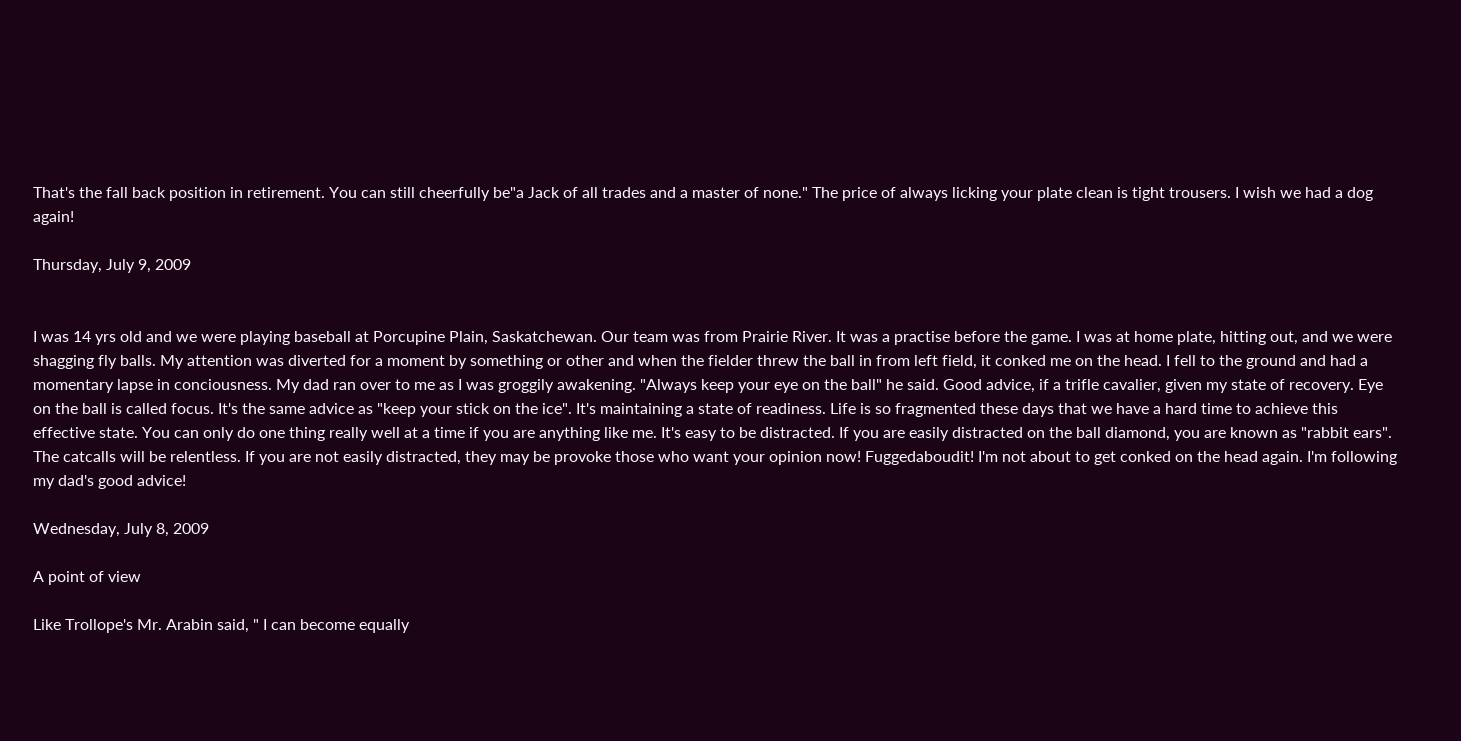That's the fall back position in retirement. You can still cheerfully be"a Jack of all trades and a master of none." The price of always licking your plate clean is tight trousers. I wish we had a dog again!

Thursday, July 9, 2009


I was 14 yrs old and we were playing baseball at Porcupine Plain, Saskatchewan. Our team was from Prairie River. It was a practise before the game. I was at home plate, hitting out, and we were shagging fly balls. My attention was diverted for a moment by something or other and when the fielder threw the ball in from left field, it conked me on the head. I fell to the ground and had a momentary lapse in conciousness. My dad ran over to me as I was groggily awakening. "Always keep your eye on the ball" he said. Good advice, if a trifle cavalier, given my state of recovery. Eye on the ball is called focus. It's the same advice as "keep your stick on the ice". It's maintaining a state of readiness. Life is so fragmented these days that we have a hard time to achieve this effective state. You can only do one thing really well at a time if you are anything like me. It's easy to be distracted. If you are easily distracted on the ball diamond, you are known as "rabbit ears". The catcalls will be relentless. If you are not easily distracted, they may be provoke those who want your opinion now! Fuggedaboudit! I'm not about to get conked on the head again. I'm following my dad's good advice!

Wednesday, July 8, 2009

A point of view

Like Trollope's Mr. Arabin said, " I can become equally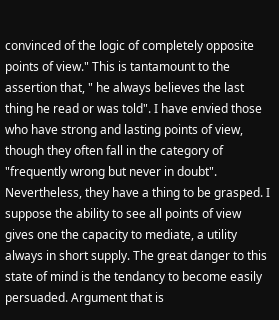convinced of the logic of completely opposite points of view." This is tantamount to the assertion that, " he always believes the last thing he read or was told". I have envied those who have strong and lasting points of view, though they often fall in the category of "frequently wrong but never in doubt". Nevertheless, they have a thing to be grasped. I suppose the ability to see all points of view gives one the capacity to mediate, a utility always in short supply. The great danger to this state of mind is the tendancy to become easily persuaded. Argument that is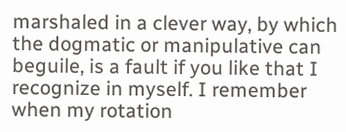marshaled in a clever way, by which the dogmatic or manipulative can beguile, is a fault if you like that I recognize in myself. I remember when my rotation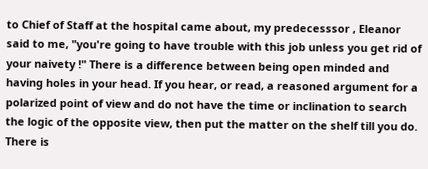to Chief of Staff at the hospital came about, my predecesssor , Eleanor said to me, "you're going to have trouble with this job unless you get rid of your naivety !" There is a difference between being open minded and having holes in your head. If you hear, or read, a reasoned argument for a polarized point of view and do not have the time or inclination to search the logic of the opposite view, then put the matter on the shelf till you do. There is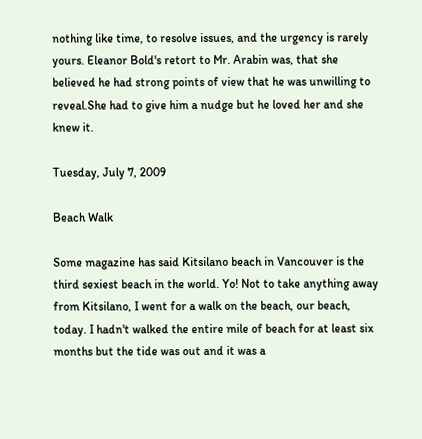nothing like time, to resolve issues, and the urgency is rarely yours. Eleanor Bold's retort to Mr. Arabin was, that she believed he had strong points of view that he was unwilling to reveal.She had to give him a nudge but he loved her and she knew it.

Tuesday, July 7, 2009

Beach Walk

Some magazine has said Kitsilano beach in Vancouver is the third sexiest beach in the world. Yo! Not to take anything away from Kitsilano, I went for a walk on the beach, our beach, today. I hadn't walked the entire mile of beach for at least six months but the tide was out and it was a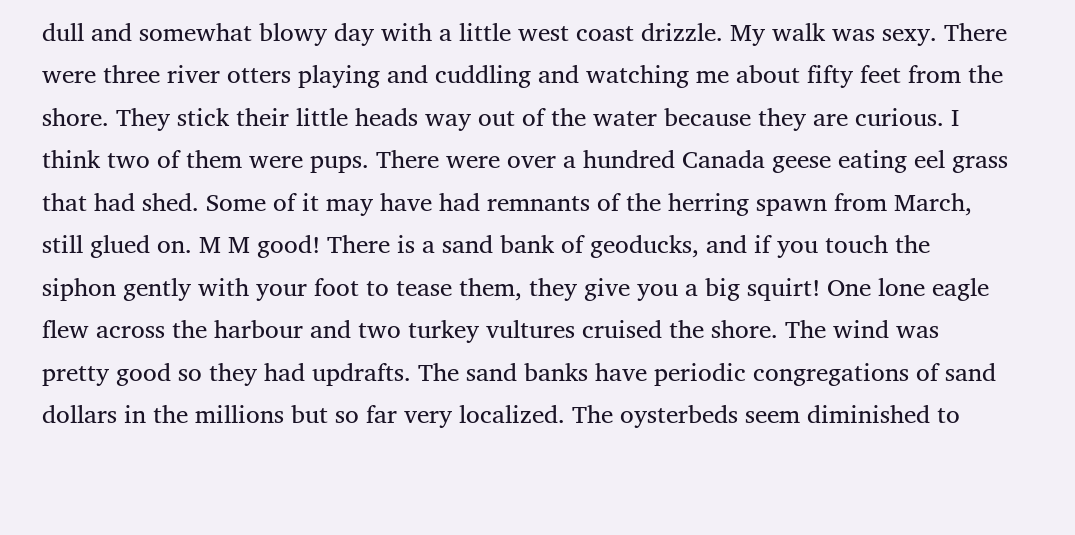dull and somewhat blowy day with a little west coast drizzle. My walk was sexy. There were three river otters playing and cuddling and watching me about fifty feet from the shore. They stick their little heads way out of the water because they are curious. I think two of them were pups. There were over a hundred Canada geese eating eel grass that had shed. Some of it may have had remnants of the herring spawn from March, still glued on. M M good! There is a sand bank of geoducks, and if you touch the siphon gently with your foot to tease them, they give you a big squirt! One lone eagle flew across the harbour and two turkey vultures cruised the shore. The wind was pretty good so they had updrafts. The sand banks have periodic congregations of sand dollars in the millions but so far very localized. The oysterbeds seem diminished to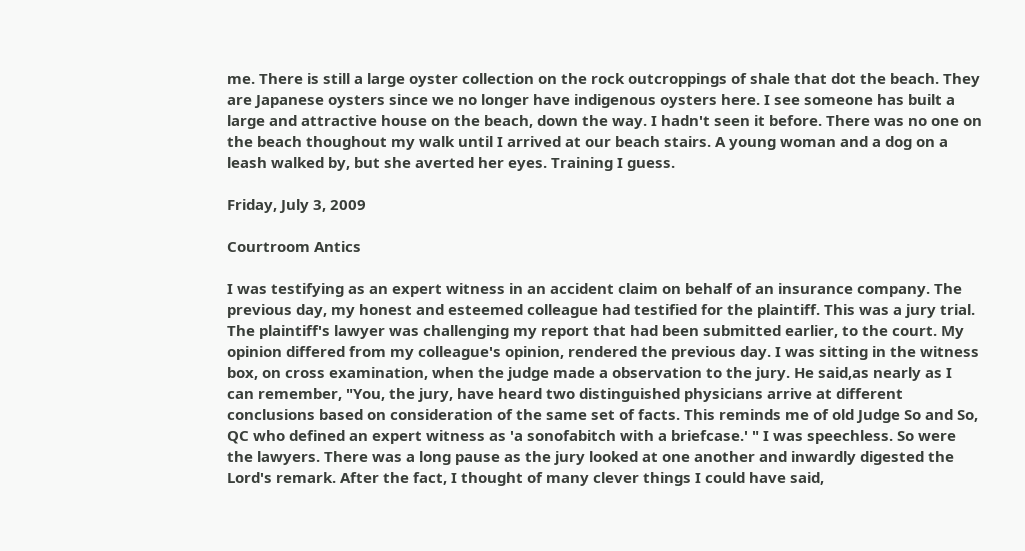me. There is still a large oyster collection on the rock outcroppings of shale that dot the beach. They are Japanese oysters since we no longer have indigenous oysters here. I see someone has built a large and attractive house on the beach, down the way. I hadn't seen it before. There was no one on the beach thoughout my walk until I arrived at our beach stairs. A young woman and a dog on a leash walked by, but she averted her eyes. Training I guess.

Friday, July 3, 2009

Courtroom Antics

I was testifying as an expert witness in an accident claim on behalf of an insurance company. The previous day, my honest and esteemed colleague had testified for the plaintiff. This was a jury trial. The plaintiff's lawyer was challenging my report that had been submitted earlier, to the court. My opinion differed from my colleague's opinion, rendered the previous day. I was sitting in the witness box, on cross examination, when the judge made a observation to the jury. He said,as nearly as I can remember, "You, the jury, have heard two distinguished physicians arrive at different conclusions based on consideration of the same set of facts. This reminds me of old Judge So and So, QC who defined an expert witness as 'a sonofabitch with a briefcase.' " I was speechless. So were the lawyers. There was a long pause as the jury looked at one another and inwardly digested the Lord's remark. After the fact, I thought of many clever things I could have said,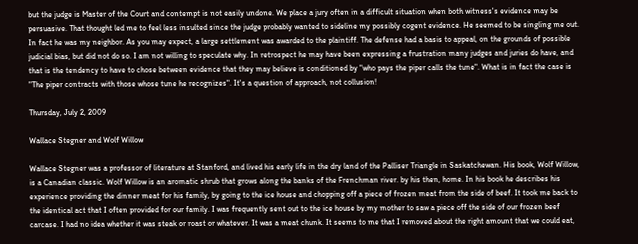but the judge is Master of the Court and contempt is not easily undone. We place a jury often in a difficult situation when both witness's evidence may be persuasive. That thought led me to feel less insulted since the judge probably wanted to sideline my possibly cogent evidence. He seemed to be singling me out. In fact he was my neighbor. As you may expect, a large settlement was awarded to the plaintiff. The defense had a basis to appeal, on the grounds of possible judicial bias, but did not do so. I am not willing to speculate why. In retrospect he may have been expressing a frustration many judges and juries do have, and that is the tendency to have to chose between evidence that they may believe is conditioned by "who pays the piper calls the tune". What is in fact the case is "The piper contracts with those whose tune he recognizes". It's a question of approach, not collusion!

Thursday, July 2, 2009

Wallace Stegner and Wolf Willow

Wallace Stegner was a professor of literature at Stanford, and lived his early life in the dry land of the Palliser Triangle in Saskatchewan. His book, Wolf Willow, is a Canadian classic. Wolf Willow is an aromatic shrub that grows along the banks of the Frenchman river. by his then, home. In his book he describes his experience providing the dinner meat for his family, by going to the ice house and chopping off a piece of frozen meat from the side of beef. It took me back to the identical act that I often provided for our family. I was frequently sent out to the ice house by my mother to saw a piece off the side of our frozen beef carcase. I had no idea whether it was steak or roast or whatever. It was a meat chunk. It seems to me that I removed about the right amount that we could eat,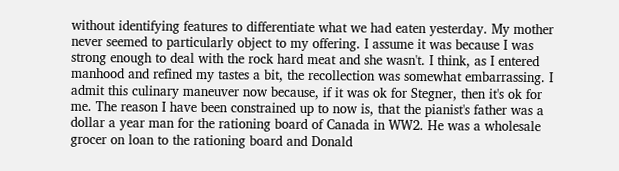without identifying features to differentiate what we had eaten yesterday. My mother never seemed to particularly object to my offering. I assume it was because I was strong enough to deal with the rock hard meat and she wasn't. I think, as I entered manhood and refined my tastes a bit, the recollection was somewhat embarrassing. I admit this culinary maneuver now because, if it was ok for Stegner, then it's ok for me. The reason I have been constrained up to now is, that the pianist's father was a dollar a year man for the rationing board of Canada in WW2. He was a wholesale grocer on loan to the rationing board and Donald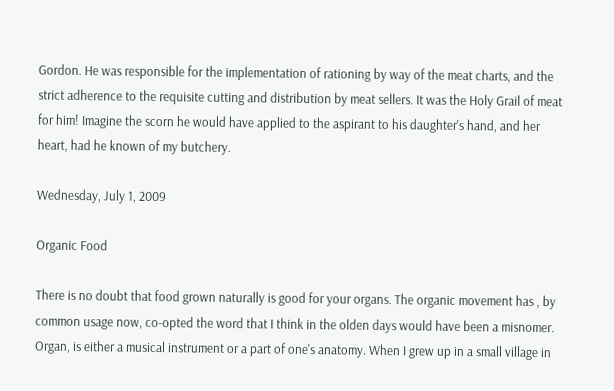Gordon. He was responsible for the implementation of rationing by way of the meat charts, and the strict adherence to the requisite cutting and distribution by meat sellers. It was the Holy Grail of meat for him! Imagine the scorn he would have applied to the aspirant to his daughter's hand, and her heart, had he known of my butchery.

Wednesday, July 1, 2009

Organic Food

There is no doubt that food grown naturally is good for your organs. The organic movement has , by common usage now, co-opted the word that I think in the olden days would have been a misnomer. Organ, is either a musical instrument or a part of one's anatomy. When I grew up in a small village in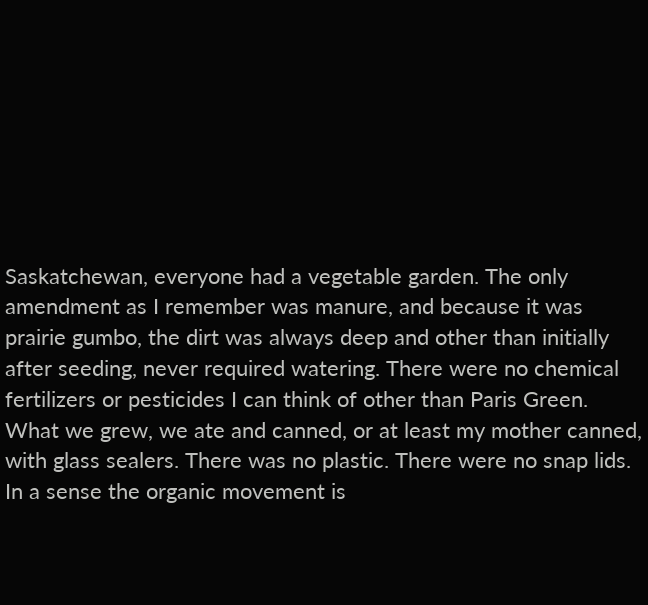Saskatchewan, everyone had a vegetable garden. The only amendment as I remember was manure, and because it was prairie gumbo, the dirt was always deep and other than initially after seeding, never required watering. There were no chemical fertilizers or pesticides I can think of other than Paris Green. What we grew, we ate and canned, or at least my mother canned, with glass sealers. There was no plastic. There were no snap lids. In a sense the organic movement is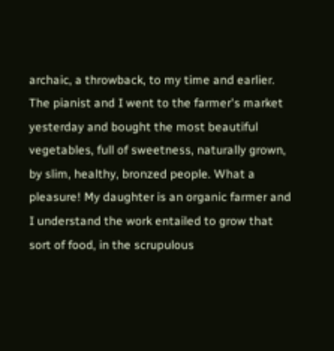archaic, a throwback, to my time and earlier. The pianist and I went to the farmer's market yesterday and bought the most beautiful vegetables, full of sweetness, naturally grown, by slim, healthy, bronzed people. What a pleasure! My daughter is an organic farmer and I understand the work entailed to grow that sort of food, in the scrupulous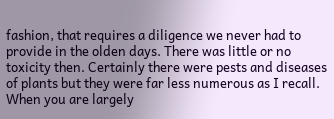fashion, that requires a diligence we never had to provide in the olden days. There was little or no toxicity then. Certainly there were pests and diseases of plants but they were far less numerous as I recall. When you are largely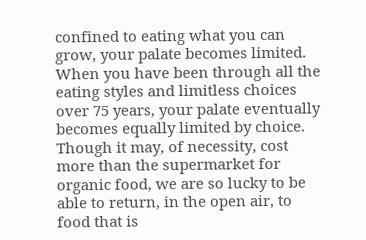confined to eating what you can grow, your palate becomes limited. When you have been through all the eating styles and limitless choices over 75 years, your palate eventually becomes equally limited by choice. Though it may, of necessity, cost more than the supermarket for organic food, we are so lucky to be able to return, in the open air, to food that is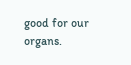good for our organs.